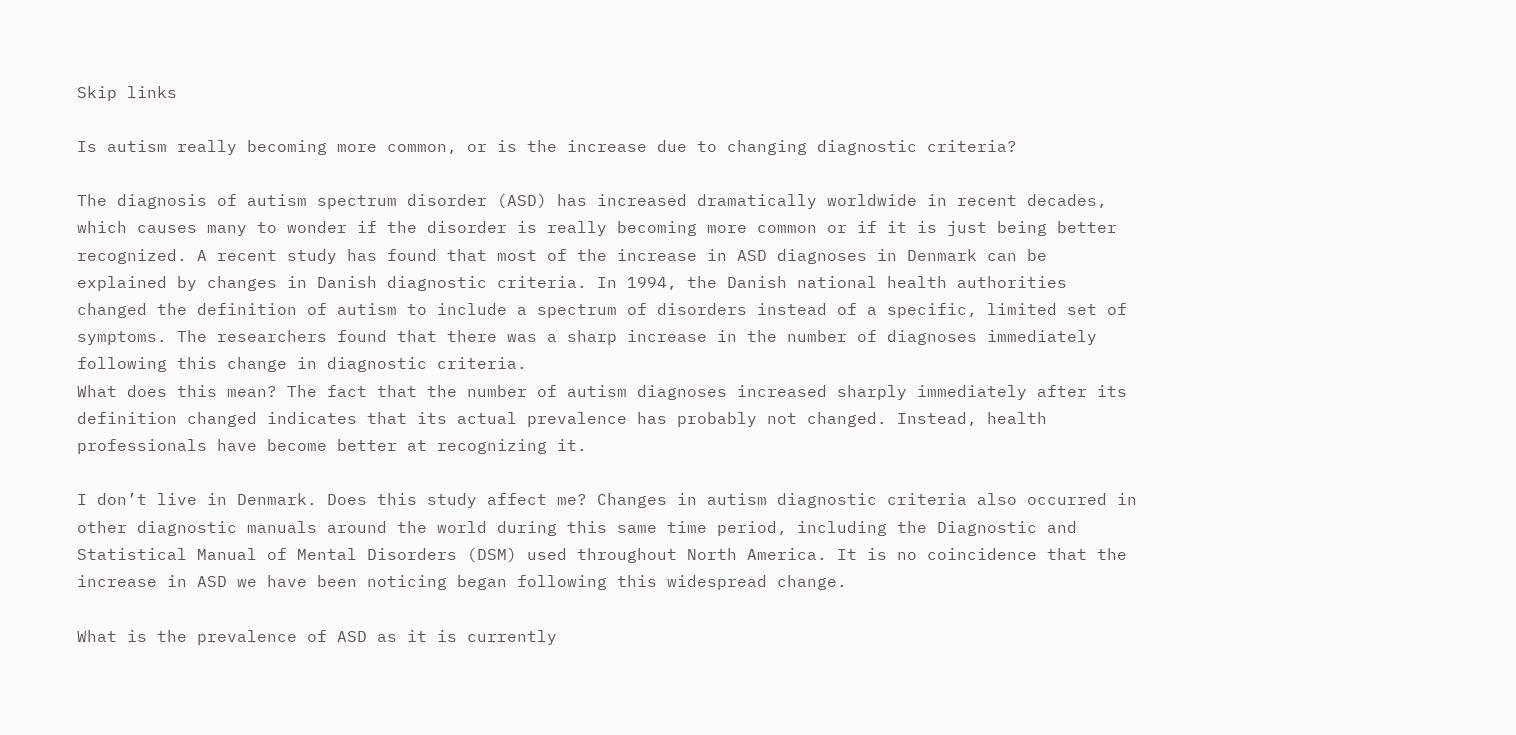Skip links

Is autism really becoming more common, or is the increase due to changing diagnostic criteria?

The diagnosis of autism spectrum disorder (ASD) has increased dramatically worldwide in recent decades, which causes many to wonder if the disorder is really becoming more common or if it is just being better recognized. A recent study has found that most of the increase in ASD diagnoses in Denmark can be explained by changes in Danish diagnostic criteria. In 1994, the Danish national health authorities changed the definition of autism to include a spectrum of disorders instead of a specific, limited set of symptoms. The researchers found that there was a sharp increase in the number of diagnoses immediately following this change in diagnostic criteria.
What does this mean? The fact that the number of autism diagnoses increased sharply immediately after its definition changed indicates that its actual prevalence has probably not changed. Instead, health professionals have become better at recognizing it.

I don’t live in Denmark. Does this study affect me? Changes in autism diagnostic criteria also occurred in other diagnostic manuals around the world during this same time period, including the Diagnostic and Statistical Manual of Mental Disorders (DSM) used throughout North America. It is no coincidence that the increase in ASD we have been noticing began following this widespread change.

What is the prevalence of ASD as it is currently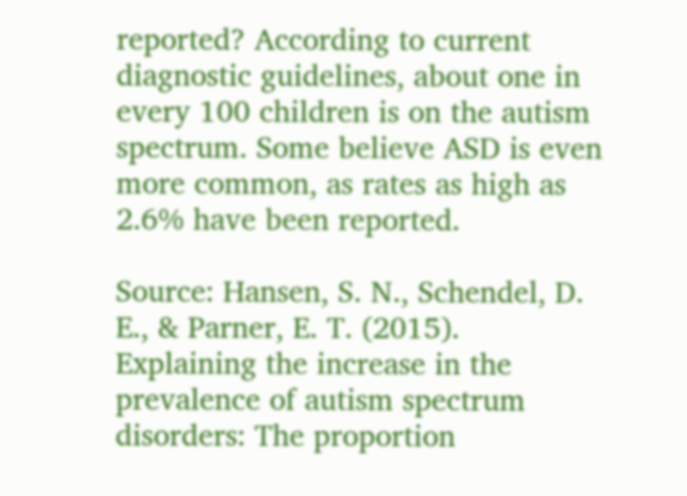reported? According to current diagnostic guidelines, about one in every 100 children is on the autism spectrum. Some believe ASD is even more common, as rates as high as 2.6% have been reported.

Source: Hansen, S. N., Schendel, D. E., & Parner, E. T. (2015). Explaining the increase in the prevalence of autism spectrum disorders: The proportion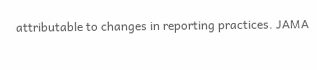attributable to changes in reporting practices. JAMA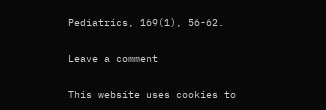Pediatrics, 169(1), 56-62.

Leave a comment

This website uses cookies to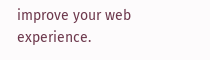improve your web experience.